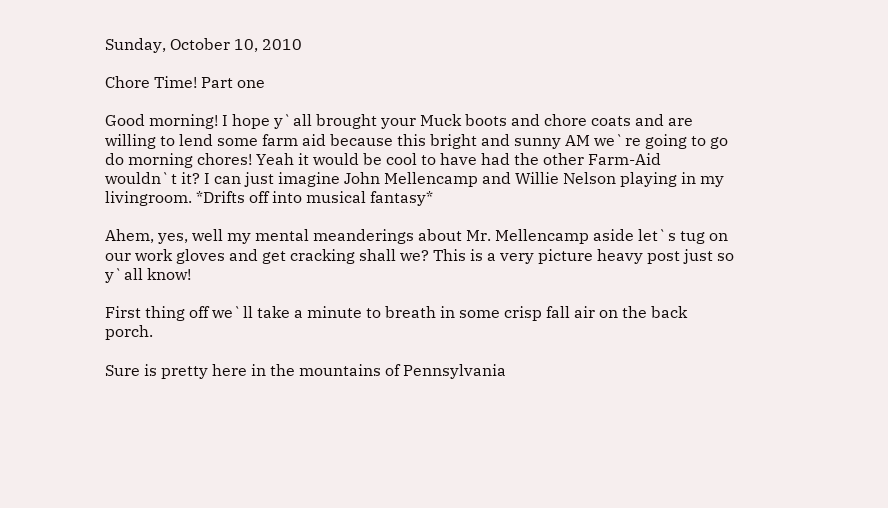Sunday, October 10, 2010

Chore Time! Part one

Good morning! I hope y`all brought your Muck boots and chore coats and are willing to lend some farm aid because this bright and sunny AM we`re going to go do morning chores! Yeah it would be cool to have had the other Farm-Aid wouldn`t it? I can just imagine John Mellencamp and Willie Nelson playing in my livingroom. *Drifts off into musical fantasy*

Ahem, yes, well my mental meanderings about Mr. Mellencamp aside let`s tug on our work gloves and get cracking shall we? This is a very picture heavy post just so y`all know!

First thing off we`ll take a minute to breath in some crisp fall air on the back porch.

Sure is pretty here in the mountains of Pennsylvania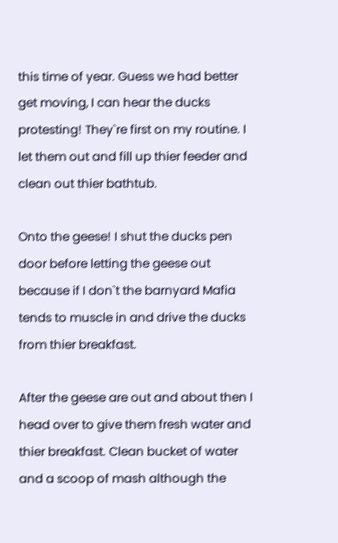this time of year. Guess we had better get moving, I can hear the ducks protesting! They`re first on my routine. I let them out and fill up thier feeder and clean out thier bathtub.

Onto the geese! I shut the ducks pen door before letting the geese out because if I don`t the barnyard Mafia tends to muscle in and drive the ducks from thier breakfast.

After the geese are out and about then I head over to give them fresh water and thier breakfast. Clean bucket of water and a scoop of mash although the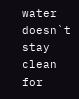water doesn`t stay clean for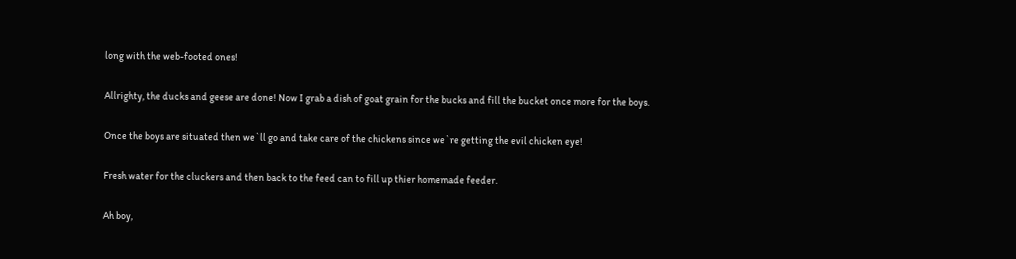long with the web-footed ones!

Allrighty, the ducks and geese are done! Now I grab a dish of goat grain for the bucks and fill the bucket once more for the boys.

Once the boys are situated then we`ll go and take care of the chickens since we`re getting the evil chicken eye!

Fresh water for the cluckers and then back to the feed can to fill up thier homemade feeder.

Ah boy,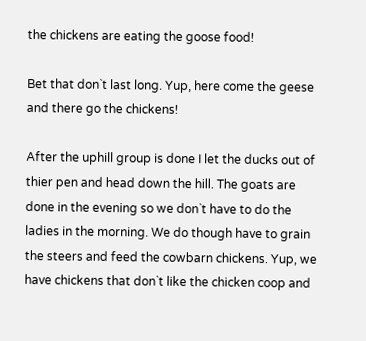the chickens are eating the goose food!

Bet that don`t last long. Yup, here come the geese and there go the chickens!

After the uphill group is done I let the ducks out of thier pen and head down the hill. The goats are done in the evening so we don`t have to do the ladies in the morning. We do though have to grain the steers and feed the cowbarn chickens. Yup, we have chickens that don`t like the chicken coop and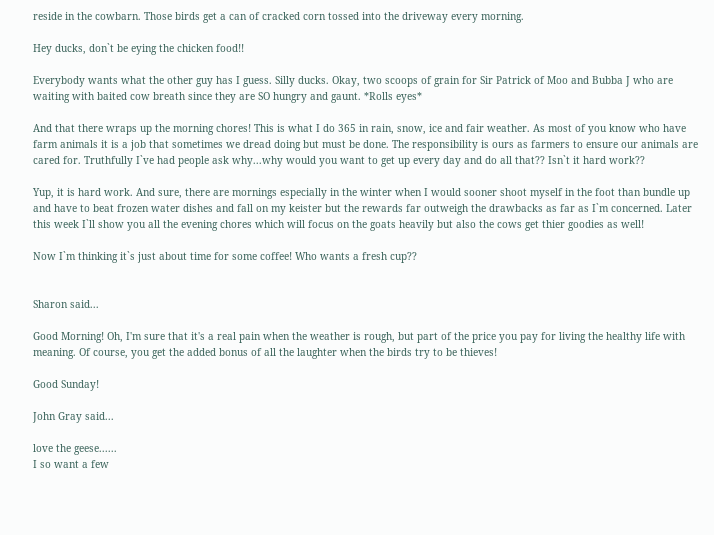reside in the cowbarn. Those birds get a can of cracked corn tossed into the driveway every morning.

Hey ducks, don`t be eying the chicken food!!

Everybody wants what the other guy has I guess. Silly ducks. Okay, two scoops of grain for Sir Patrick of Moo and Bubba J who are waiting with baited cow breath since they are SO hungry and gaunt. *Rolls eyes*

And that there wraps up the morning chores! This is what I do 365 in rain, snow, ice and fair weather. As most of you know who have farm animals it is a job that sometimes we dread doing but must be done. The responsibility is ours as farmers to ensure our animals are cared for. Truthfully I`ve had people ask why...why would you want to get up every day and do all that?? Isn`t it hard work??

Yup, it is hard work. And sure, there are mornings especially in the winter when I would sooner shoot myself in the foot than bundle up and have to beat frozen water dishes and fall on my keister but the rewards far outweigh the drawbacks as far as I`m concerned. Later this week I`ll show you all the evening chores which will focus on the goats heavily but also the cows get thier goodies as well!

Now I`m thinking it`s just about time for some coffee! Who wants a fresh cup??


Sharon said...

Good Morning! Oh, I'm sure that it's a real pain when the weather is rough, but part of the price you pay for living the healthy life with meaning. Of course, you get the added bonus of all the laughter when the birds try to be thieves!

Good Sunday!

John Gray said...

love the geese......
I so want a few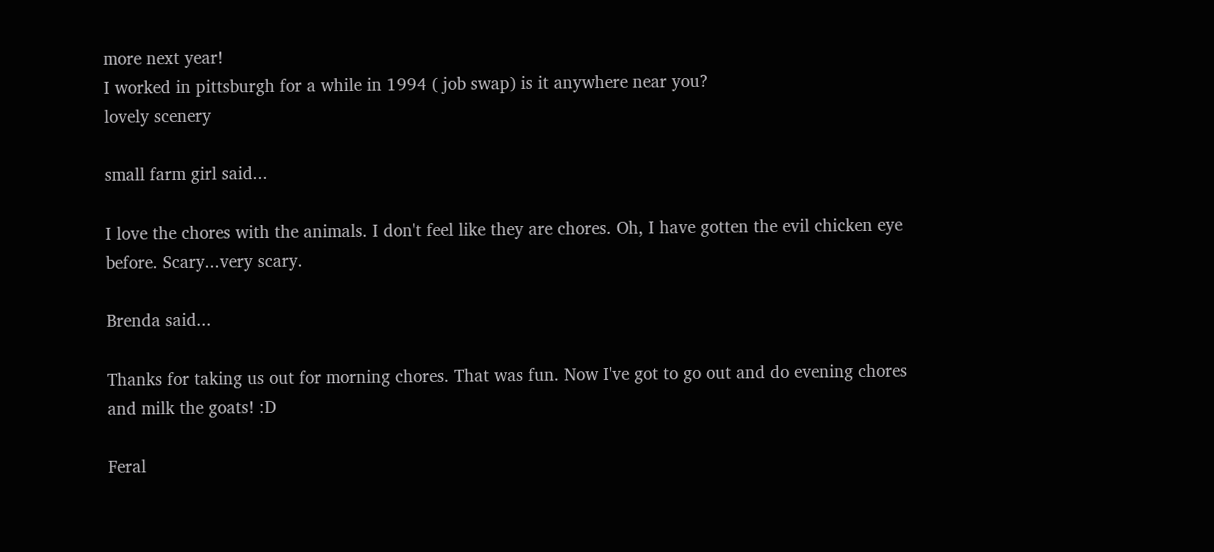more next year!
I worked in pittsburgh for a while in 1994 ( job swap) is it anywhere near you?
lovely scenery

small farm girl said...

I love the chores with the animals. I don't feel like they are chores. Oh, I have gotten the evil chicken eye before. Scary...very scary.

Brenda said...

Thanks for taking us out for morning chores. That was fun. Now I've got to go out and do evening chores and milk the goats! :D

Feral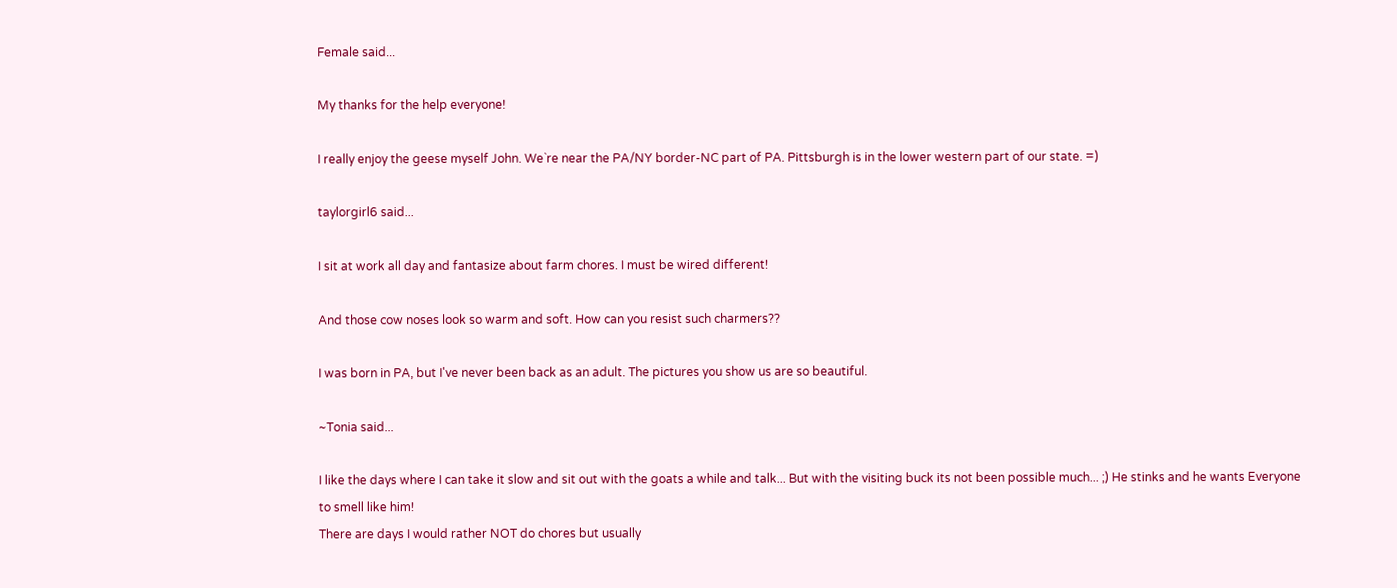Female said...

My thanks for the help everyone!

I really enjoy the geese myself John. We`re near the PA/NY border-NC part of PA. Pittsburgh is in the lower western part of our state. =)

taylorgirl6 said...

I sit at work all day and fantasize about farm chores. I must be wired different!

And those cow noses look so warm and soft. How can you resist such charmers??

I was born in PA, but I've never been back as an adult. The pictures you show us are so beautiful.

~Tonia said...

I like the days where I can take it slow and sit out with the goats a while and talk... But with the visiting buck its not been possible much... ;) He stinks and he wants Everyone to smell like him!
There are days I would rather NOT do chores but usually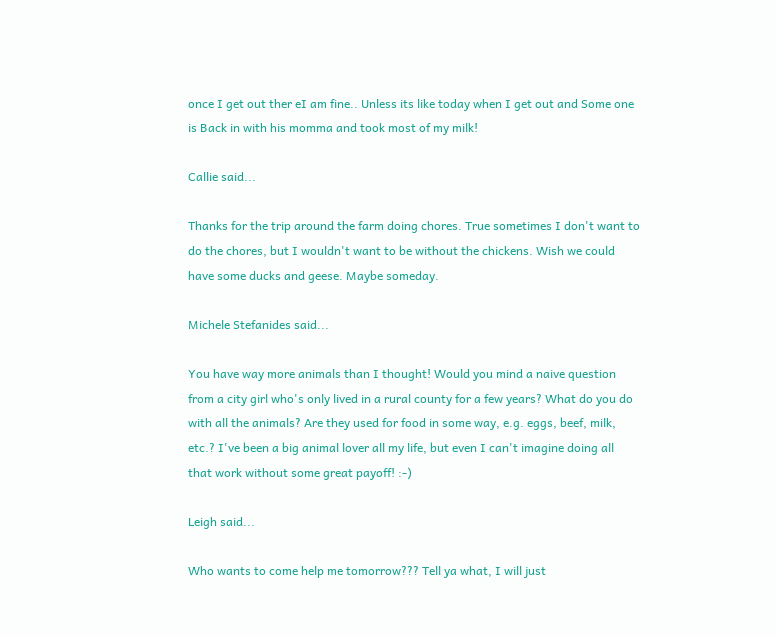once I get out ther eI am fine.. Unless its like today when I get out and Some one is Back in with his momma and took most of my milk!

Callie said...

Thanks for the trip around the farm doing chores. True sometimes I don't want to do the chores, but I wouldn't want to be without the chickens. Wish we could have some ducks and geese. Maybe someday.

Michele Stefanides said...

You have way more animals than I thought! Would you mind a naive question from a city girl who's only lived in a rural county for a few years? What do you do with all the animals? Are they used for food in some way, e.g. eggs, beef, milk, etc.? I've been a big animal lover all my life, but even I can't imagine doing all that work without some great payoff! :-)

Leigh said...

Who wants to come help me tomorrow??? Tell ya what, I will just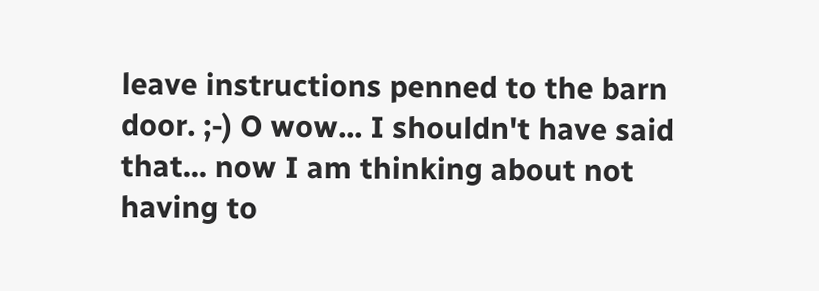leave instructions penned to the barn door. ;-) O wow... I shouldn't have said that... now I am thinking about not having to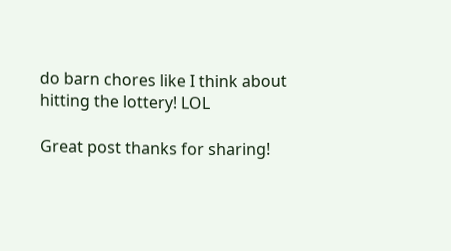do barn chores like I think about hitting the lottery! LOL

Great post thanks for sharing!